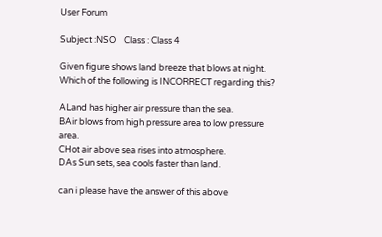User Forum

Subject :NSO    Class : Class 4

Given figure shows land breeze that blows at night.
Which of the following is INCORRECT regarding this?

ALand has higher air pressure than the sea.
BAir blows from high pressure area to low pressure area.
CHot air above sea rises into atmosphere.
DAs Sun sets, sea cools faster than land.

can i please have the answer of this above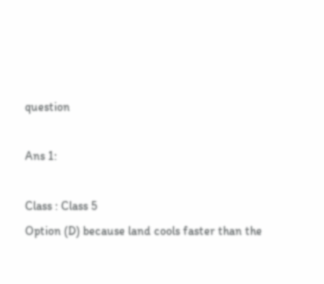question

Ans 1:

Class : Class 5
Option (D) because land cools faster than the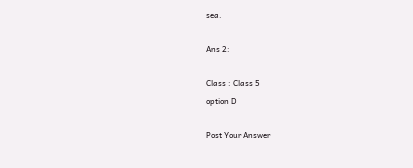sea.

Ans 2:

Class : Class 5
option D

Post Your Answer